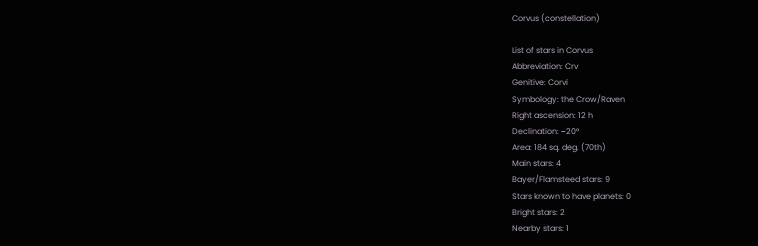Corvus (constellation)

List of stars in Corvus
Abbreviation: Crv
Genitive: Corvi
Symbology: the Crow/Raven
Right ascension: 12 h
Declination: −20°
Area: 184 sq. deg. (70th)
Main stars: 4
Bayer/Flamsteed stars: 9
Stars known to have planets: 0
Bright stars: 2
Nearby stars: 1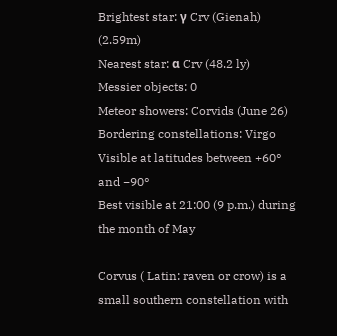Brightest star: γ Crv (Gienah) (2.59m)
Nearest star: α Crv (48.2 ly)
Messier objects: 0
Meteor showers: Corvids (June 26)
Bordering constellations: Virgo
Visible at latitudes between +60° and −90°
Best visible at 21:00 (9 p.m.) during the month of May

Corvus ( Latin: raven or crow) is a small southern constellation with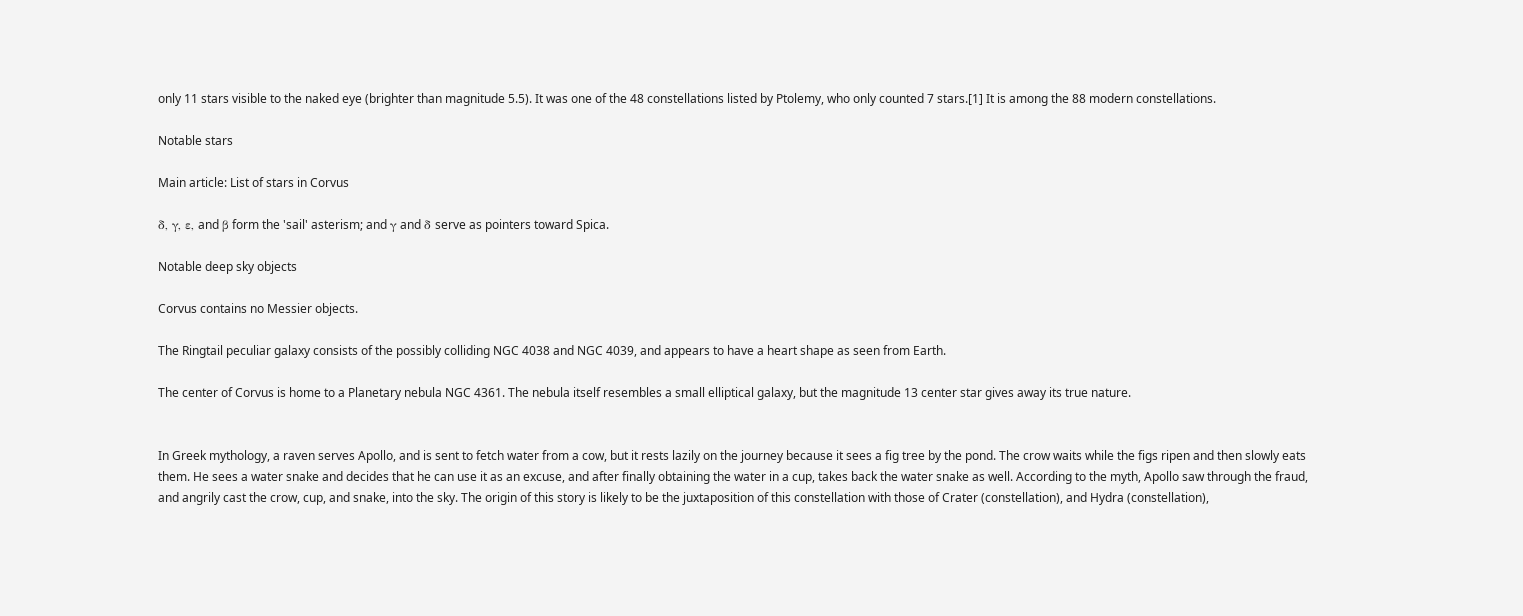only 11 stars visible to the naked eye (brighter than magnitude 5.5). It was one of the 48 constellations listed by Ptolemy, who only counted 7 stars.[1] It is among the 88 modern constellations.

Notable stars

Main article: List of stars in Corvus

δ, γ, ε, and β form the 'sail' asterism; and γ and δ serve as pointers toward Spica.

Notable deep sky objects

Corvus contains no Messier objects.

The Ringtail peculiar galaxy consists of the possibly colliding NGC 4038 and NGC 4039, and appears to have a heart shape as seen from Earth.

The center of Corvus is home to a Planetary nebula NGC 4361. The nebula itself resembles a small elliptical galaxy, but the magnitude 13 center star gives away its true nature.


In Greek mythology, a raven serves Apollo, and is sent to fetch water from a cow, but it rests lazily on the journey because it sees a fig tree by the pond. The crow waits while the figs ripen and then slowly eats them. He sees a water snake and decides that he can use it as an excuse, and after finally obtaining the water in a cup, takes back the water snake as well. According to the myth, Apollo saw through the fraud, and angrily cast the crow, cup, and snake, into the sky. The origin of this story is likely to be the juxtaposition of this constellation with those of Crater (constellation), and Hydra (constellation),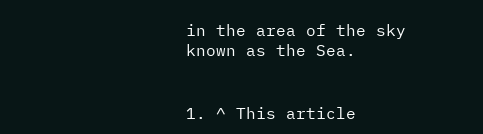in the area of the sky known as the Sea.


1. ^ This article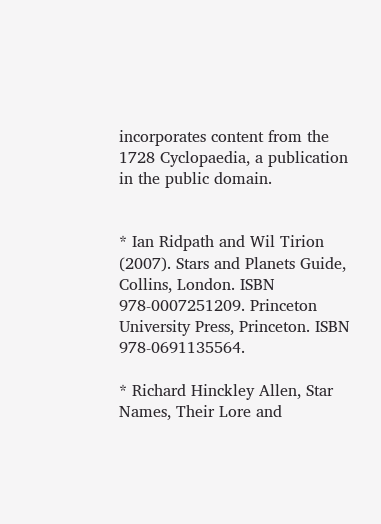incorporates content from the 1728 Cyclopaedia, a publication in the public domain.


* Ian Ridpath and Wil Tirion (2007). Stars and Planets Guide, Collins, London. ISBN 978-0007251209. Princeton University Press, Princeton. ISBN 978-0691135564.

* Richard Hinckley Allen, Star Names, Their Lore and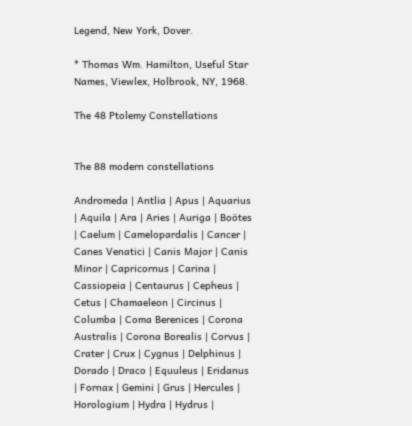Legend, New York, Dover.

* Thomas Wm. Hamilton, Useful Star Names, Viewlex, Holbrook, NY, 1968.

The 48 Ptolemy Constellations


The 88 modern constellations

Andromeda | Antlia | Apus | Aquarius | Aquila | Ara | Aries | Auriga | Boötes | Caelum | Camelopardalis | Cancer | Canes Venatici | Canis Major | Canis Minor | Capricornus | Carina | Cassiopeia | Centaurus | Cepheus | Cetus | Chamaeleon | Circinus | Columba | Coma Berenices | Corona Australis | Corona Borealis | Corvus | Crater | Crux | Cygnus | Delphinus | Dorado | Draco | Equuleus | Eridanus | Fornax | Gemini | Grus | Hercules | Horologium | Hydra | Hydrus |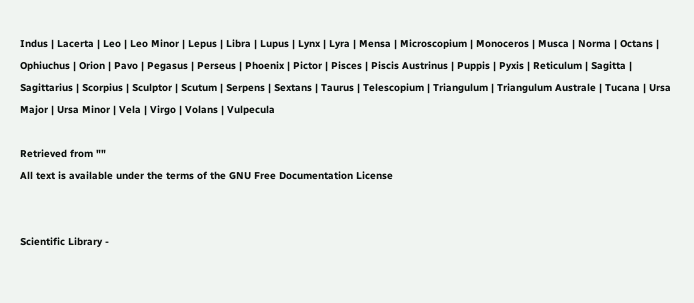Indus | Lacerta | Leo | Leo Minor | Lepus | Libra | Lupus | Lynx | Lyra | Mensa | Microscopium | Monoceros | Musca | Norma | Octans | Ophiuchus | Orion | Pavo | Pegasus | Perseus | Phoenix | Pictor | Pisces | Piscis Austrinus | Puppis | Pyxis | Reticulum | Sagitta | Sagittarius | Scorpius | Sculptor | Scutum | Serpens | Sextans | Taurus | Telescopium | Triangulum | Triangulum Australe | Tucana | Ursa Major | Ursa Minor | Vela | Virgo | Volans | Vulpecula

Retrieved from ""
All text is available under the terms of the GNU Free Documentation License


Scientific Library -